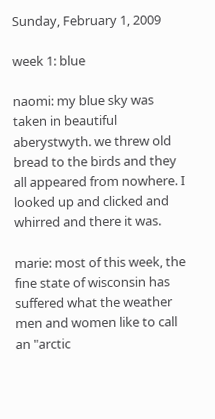Sunday, February 1, 2009

week 1: blue

naomi: my blue sky was taken in beautiful aberystwyth. we threw old bread to the birds and they all appeared from nowhere. I looked up and clicked and whirred and there it was.

marie: most of this week, the fine state of wisconsin has suffered what the weather men and women like to call an "arctic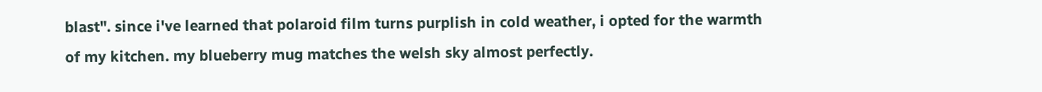blast". since i've learned that polaroid film turns purplish in cold weather, i opted for the warmth of my kitchen. my blueberry mug matches the welsh sky almost perfectly.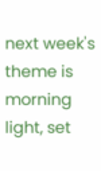next week's theme is morning light, set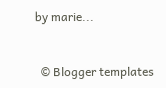by marie...


  © Blogger templates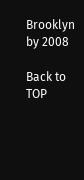Brooklyn by 2008

Back to TOP